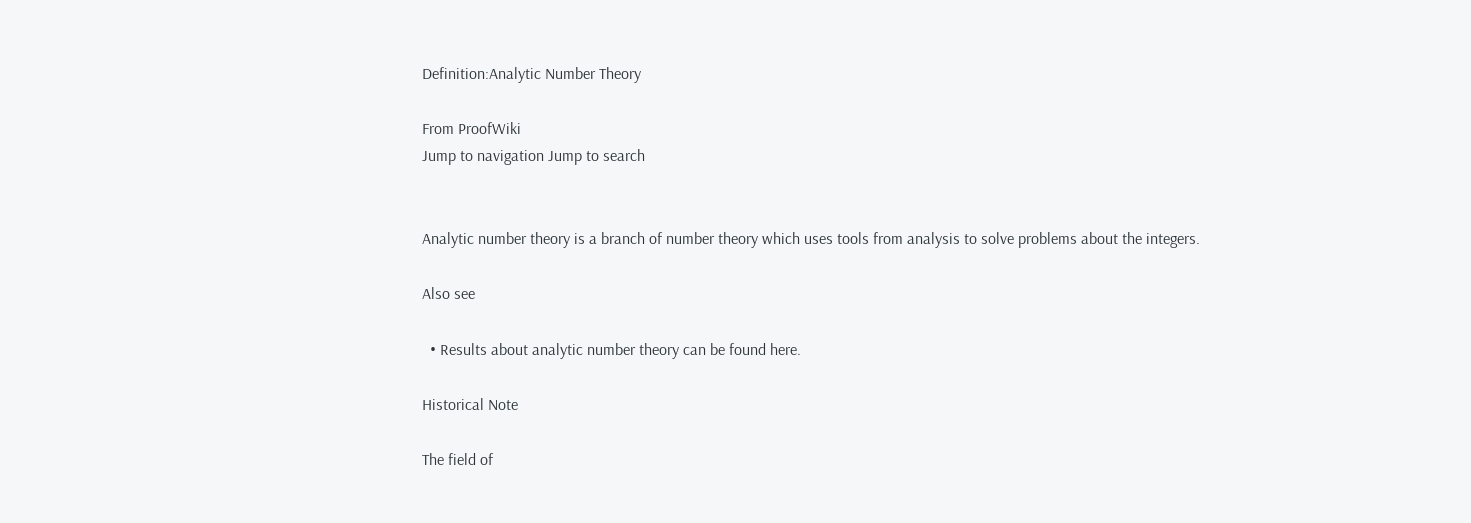Definition:Analytic Number Theory

From ProofWiki
Jump to navigation Jump to search


Analytic number theory is a branch of number theory which uses tools from analysis to solve problems about the integers.

Also see

  • Results about analytic number theory can be found here.

Historical Note

The field of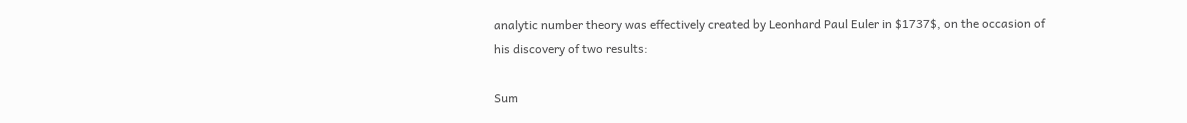analytic number theory was effectively created by Leonhard Paul Euler in $1737$, on the occasion of his discovery of two results:

Sum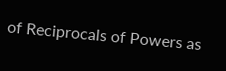of Reciprocals of Powers as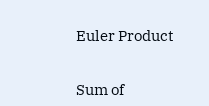Euler Product


Sum of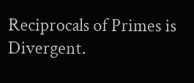Reciprocals of Primes is Divergent.